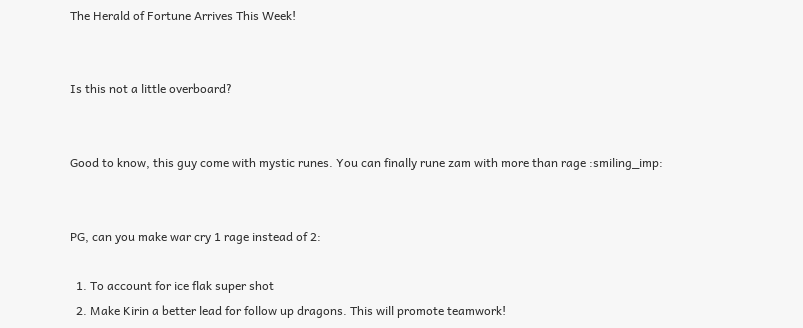The Herald of Fortune Arrives This Week!


Is this not a little overboard?


Good to know, this guy come with mystic runes. You can finally rune zam with more than rage :smiling_imp:


PG, can you make war cry 1 rage instead of 2:

  1. To account for ice flak super shot
  2. Make Kirin a better lead for follow up dragons. This will promote teamwork!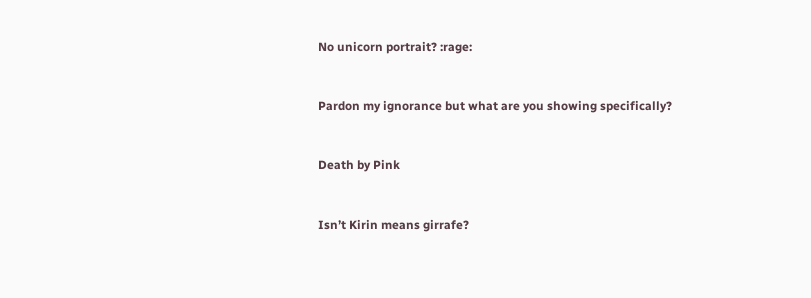No unicorn portrait? :rage:


Pardon my ignorance but what are you showing specifically?


Death by Pink


Isn’t Kirin means girrafe?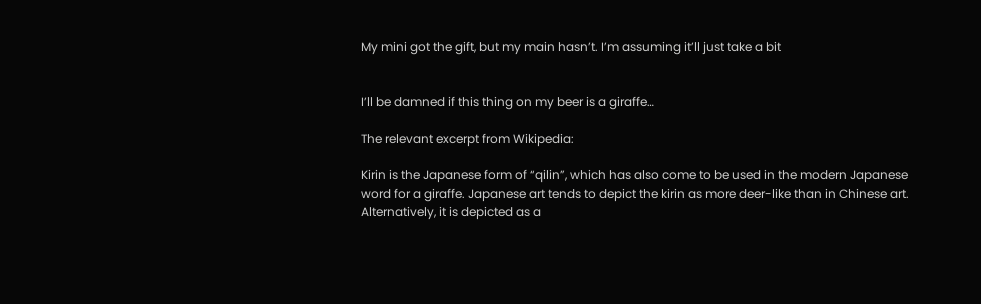My mini got the gift, but my main hasn’t. I’m assuming it’ll just take a bit


I’ll be damned if this thing on my beer is a giraffe…

The relevant excerpt from Wikipedia:

Kirin is the Japanese form of “qilin”, which has also come to be used in the modern Japanese word for a giraffe. Japanese art tends to depict the kirin as more deer-like than in Chinese art. Alternatively, it is depicted as a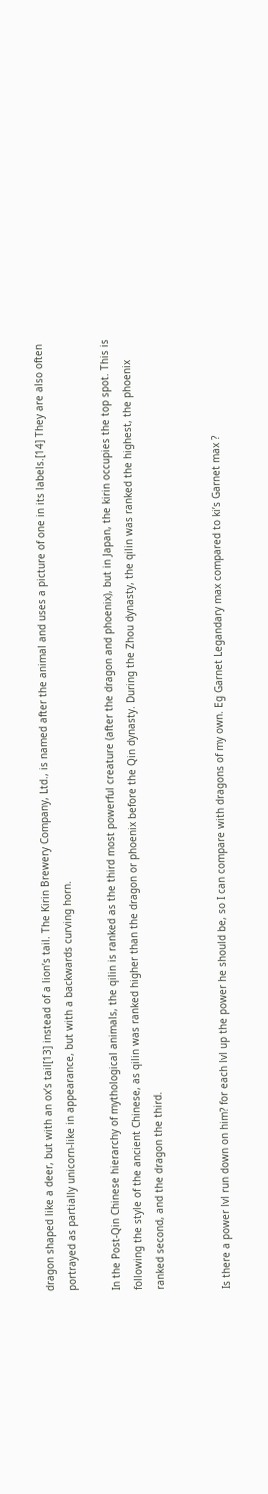dragon shaped like a deer, but with an ox’s tail[13] instead of a lion’s tail. The Kirin Brewery Company, Ltd., is named after the animal and uses a picture of one in its labels.[14] They are also often portrayed as partially unicorn-like in appearance, but with a backwards curving horn.

In the Post-Qin Chinese hierarchy of mythological animals, the qilin is ranked as the third most powerful creature (after the dragon and phoenix), but in Japan, the kirin occupies the top spot. This is following the style of the ancient Chinese, as qilin was ranked higher than the dragon or phoenix before the Qin dynasty. During the Zhou dynasty, the qilin was ranked the highest, the phoenix ranked second, and the dragon the third.


Is there a power lvl run down on him? for each lvl up the power he should be, so I can compare with dragons of my own. Eg Garnet Legandary max compared to ki’s Garnet max ?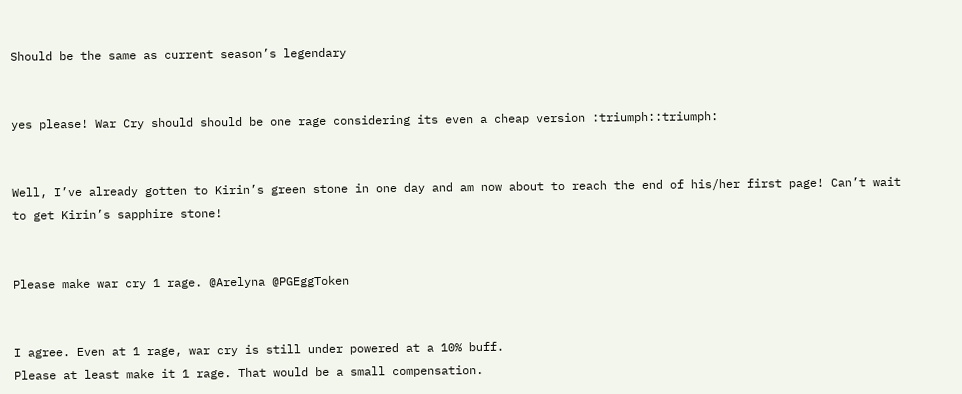Should be the same as current season’s legendary


yes please! War Cry should should be one rage considering its even a cheap version :triumph::triumph:


Well, I’ve already gotten to Kirin’s green stone in one day and am now about to reach the end of his/her first page! Can’t wait to get Kirin’s sapphire stone!


Please make war cry 1 rage. @Arelyna @PGEggToken


I agree. Even at 1 rage, war cry is still under powered at a 10% buff.
Please at least make it 1 rage. That would be a small compensation.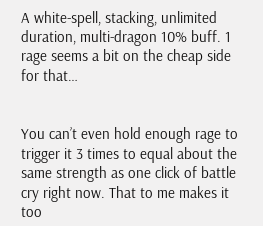A white-spell, stacking, unlimited duration, multi-dragon 10% buff. 1 rage seems a bit on the cheap side for that…


You can’t even hold enough rage to trigger it 3 times to equal about the same strength as one click of battle cry right now. That to me makes it too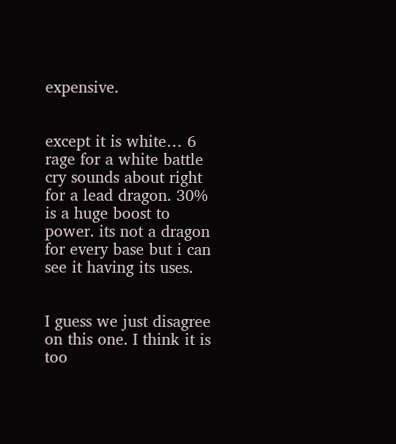expensive.


except it is white… 6 rage for a white battle cry sounds about right for a lead dragon. 30% is a huge boost to power. its not a dragon for every base but i can see it having its uses.


I guess we just disagree on this one. I think it is too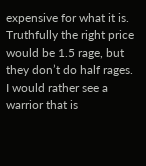expensive for what it is. Truthfully the right price would be 1.5 rage, but they don’t do half rages. I would rather see a warrior that is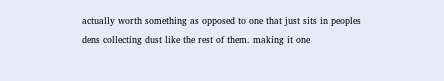actually worth something as opposed to one that just sits in peoples dens collecting dust like the rest of them. making it one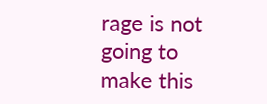rage is not going to make this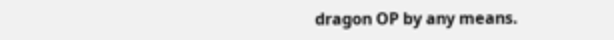dragon OP by any means.